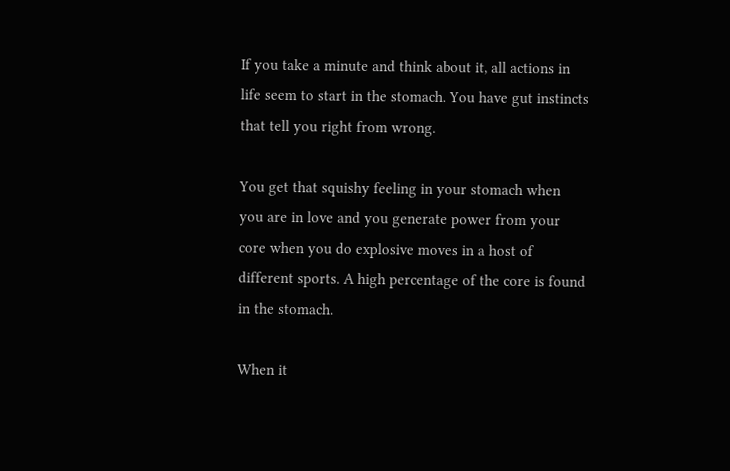If you take a minute and think about it, all actions in life seem to start in the stomach. You have gut instincts that tell you right from wrong.

You get that squishy feeling in your stomach when you are in love and you generate power from your core when you do explosive moves in a host of different sports. A high percentage of the core is found in the stomach.

When it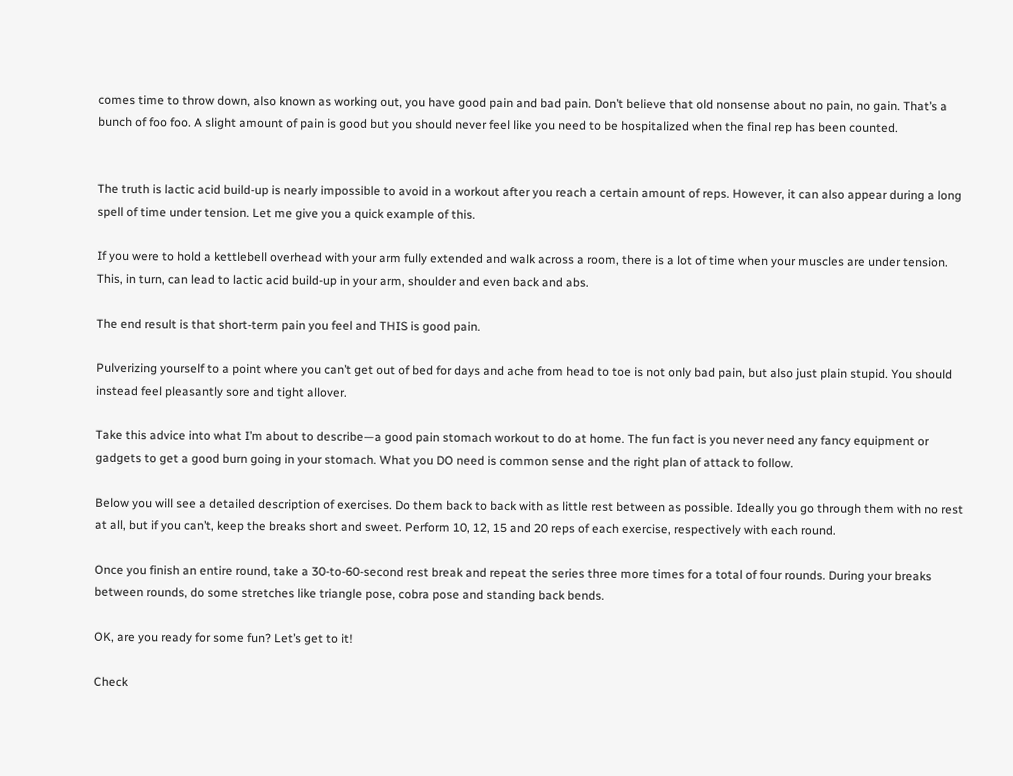comes time to throw down, also known as working out, you have good pain and bad pain. Don’t believe that old nonsense about no pain, no gain. That’s a bunch of foo foo. A slight amount of pain is good but you should never feel like you need to be hospitalized when the final rep has been counted.


The truth is lactic acid build-up is nearly impossible to avoid in a workout after you reach a certain amount of reps. However, it can also appear during a long spell of time under tension. Let me give you a quick example of this.

If you were to hold a kettlebell overhead with your arm fully extended and walk across a room, there is a lot of time when your muscles are under tension. This, in turn, can lead to lactic acid build-up in your arm, shoulder and even back and abs.

The end result is that short-term pain you feel and THIS is good pain.

Pulverizing yourself to a point where you can’t get out of bed for days and ache from head to toe is not only bad pain, but also just plain stupid. You should instead feel pleasantly sore and tight allover.

Take this advice into what I’m about to describe—a good pain stomach workout to do at home. The fun fact is you never need any fancy equipment or gadgets to get a good burn going in your stomach. What you DO need is common sense and the right plan of attack to follow.

Below you will see a detailed description of exercises. Do them back to back with as little rest between as possible. Ideally you go through them with no rest at all, but if you can’t, keep the breaks short and sweet. Perform 10, 12, 15 and 20 reps of each exercise, respectively with each round.

Once you finish an entire round, take a 30-to-60-second rest break and repeat the series three more times for a total of four rounds. During your breaks between rounds, do some stretches like triangle pose, cobra pose and standing back bends.

OK, are you ready for some fun? Let’s get to it!

Check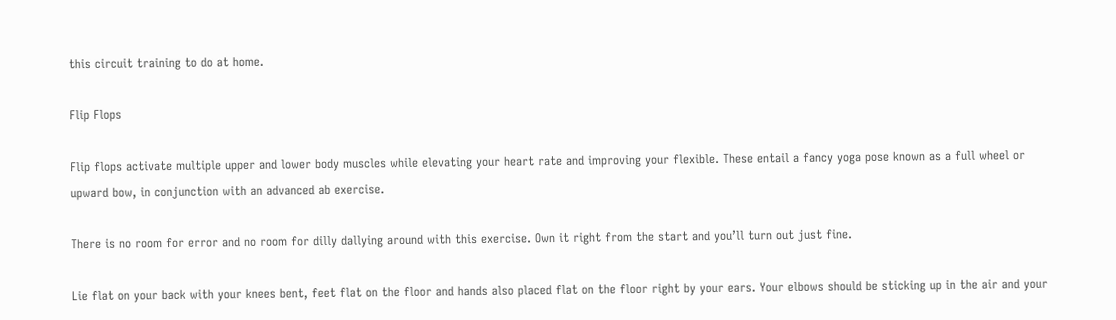this circuit training to do at home.

Flip Flops

Flip flops activate multiple upper and lower body muscles while elevating your heart rate and improving your flexible. These entail a fancy yoga pose known as a full wheel or upward bow, in conjunction with an advanced ab exercise.

There is no room for error and no room for dilly dallying around with this exercise. Own it right from the start and you’ll turn out just fine.

Lie flat on your back with your knees bent, feet flat on the floor and hands also placed flat on the floor right by your ears. Your elbows should be sticking up in the air and your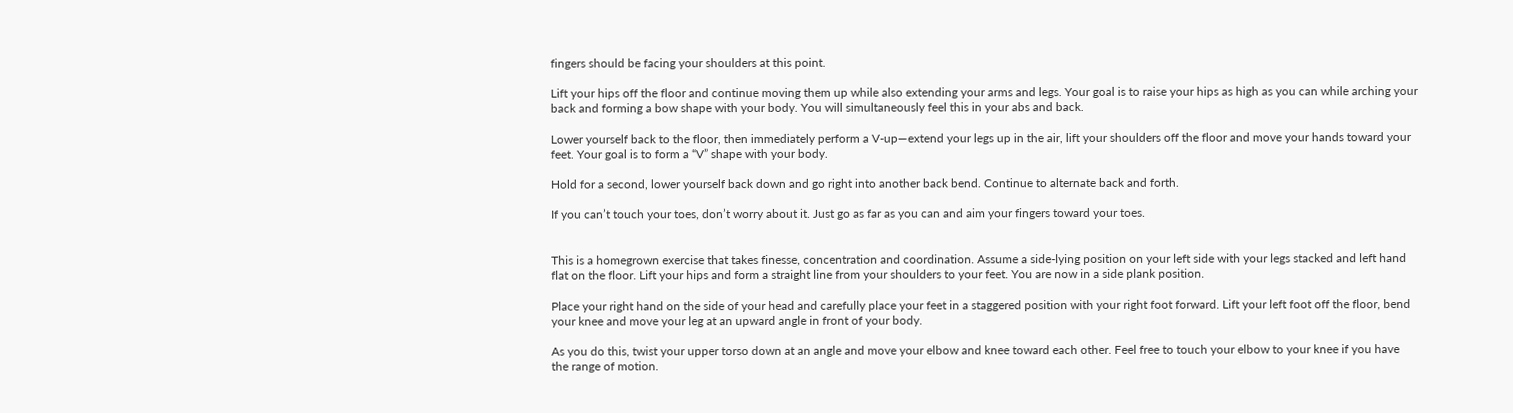fingers should be facing your shoulders at this point.

Lift your hips off the floor and continue moving them up while also extending your arms and legs. Your goal is to raise your hips as high as you can while arching your back and forming a bow shape with your body. You will simultaneously feel this in your abs and back.

Lower yourself back to the floor, then immediately perform a V-up—extend your legs up in the air, lift your shoulders off the floor and move your hands toward your feet. Your goal is to form a “V” shape with your body.

Hold for a second, lower yourself back down and go right into another back bend. Continue to alternate back and forth.

If you can’t touch your toes, don’t worry about it. Just go as far as you can and aim your fingers toward your toes.


This is a homegrown exercise that takes finesse, concentration and coordination. Assume a side-lying position on your left side with your legs stacked and left hand flat on the floor. Lift your hips and form a straight line from your shoulders to your feet. You are now in a side plank position.

Place your right hand on the side of your head and carefully place your feet in a staggered position with your right foot forward. Lift your left foot off the floor, bend your knee and move your leg at an upward angle in front of your body.

As you do this, twist your upper torso down at an angle and move your elbow and knee toward each other. Feel free to touch your elbow to your knee if you have the range of motion.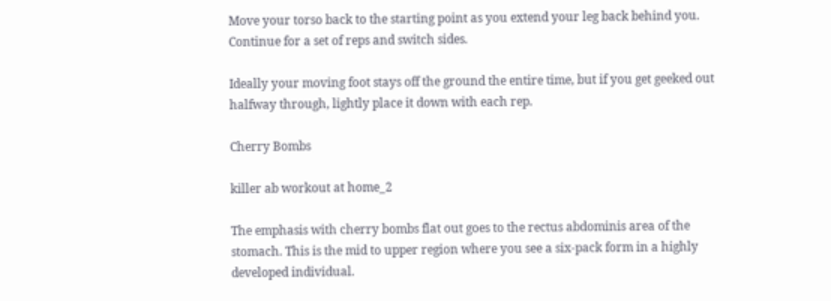Move your torso back to the starting point as you extend your leg back behind you. Continue for a set of reps and switch sides.

Ideally your moving foot stays off the ground the entire time, but if you get geeked out halfway through, lightly place it down with each rep.

Cherry Bombs

killer ab workout at home_2

The emphasis with cherry bombs flat out goes to the rectus abdominis area of the stomach. This is the mid to upper region where you see a six-pack form in a highly developed individual.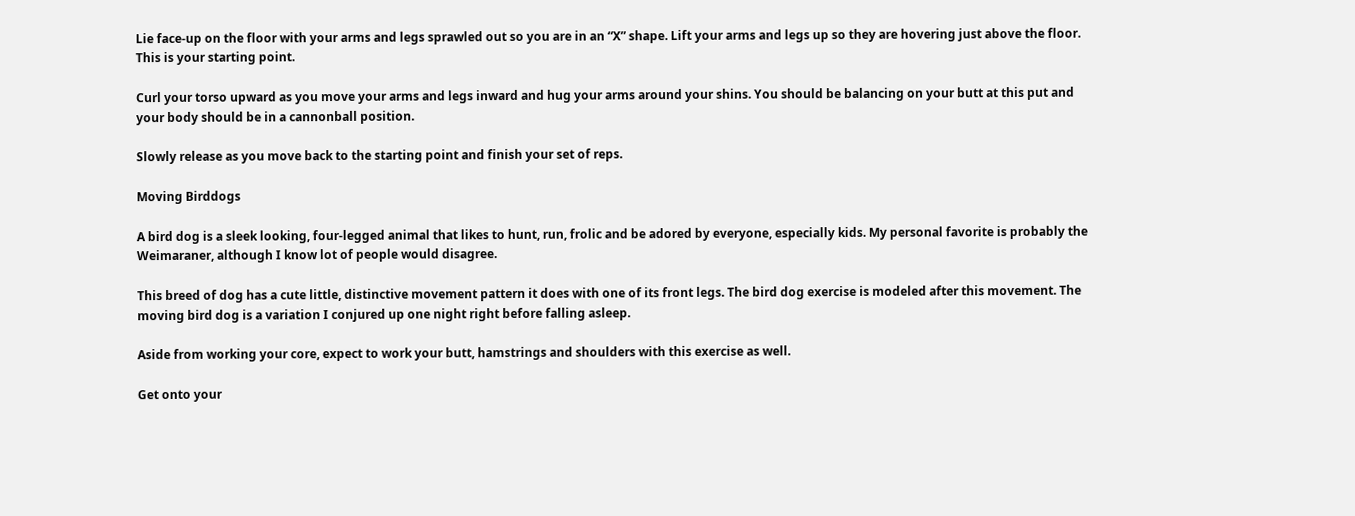Lie face-up on the floor with your arms and legs sprawled out so you are in an “X” shape. Lift your arms and legs up so they are hovering just above the floor. This is your starting point.

Curl your torso upward as you move your arms and legs inward and hug your arms around your shins. You should be balancing on your butt at this put and your body should be in a cannonball position.

Slowly release as you move back to the starting point and finish your set of reps.

Moving Birddogs

A bird dog is a sleek looking, four-legged animal that likes to hunt, run, frolic and be adored by everyone, especially kids. My personal favorite is probably the Weimaraner, although I know lot of people would disagree.

This breed of dog has a cute little, distinctive movement pattern it does with one of its front legs. The bird dog exercise is modeled after this movement. The moving bird dog is a variation I conjured up one night right before falling asleep.

Aside from working your core, expect to work your butt, hamstrings and shoulders with this exercise as well.

Get onto your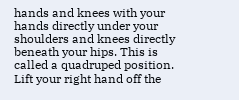hands and knees with your hands directly under your shoulders and knees directly beneath your hips. This is called a quadruped position. Lift your right hand off the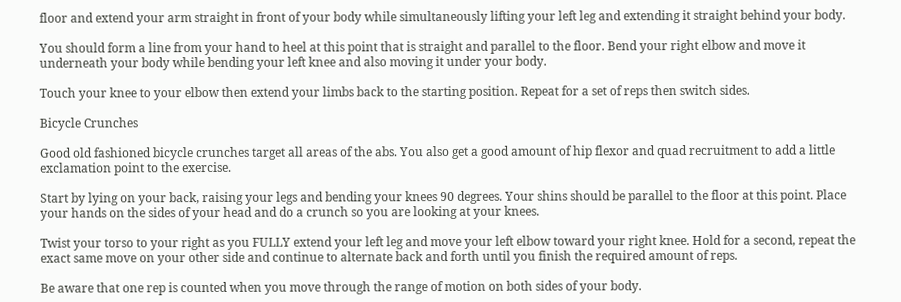floor and extend your arm straight in front of your body while simultaneously lifting your left leg and extending it straight behind your body.

You should form a line from your hand to heel at this point that is straight and parallel to the floor. Bend your right elbow and move it underneath your body while bending your left knee and also moving it under your body.

Touch your knee to your elbow then extend your limbs back to the starting position. Repeat for a set of reps then switch sides.

Bicycle Crunches

Good old fashioned bicycle crunches target all areas of the abs. You also get a good amount of hip flexor and quad recruitment to add a little exclamation point to the exercise.

Start by lying on your back, raising your legs and bending your knees 90 degrees. Your shins should be parallel to the floor at this point. Place your hands on the sides of your head and do a crunch so you are looking at your knees.

Twist your torso to your right as you FULLY extend your left leg and move your left elbow toward your right knee. Hold for a second, repeat the exact same move on your other side and continue to alternate back and forth until you finish the required amount of reps.

Be aware that one rep is counted when you move through the range of motion on both sides of your body.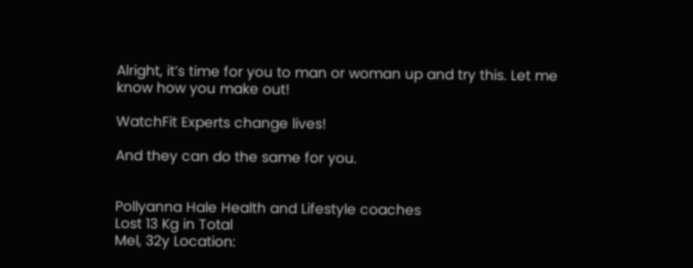Alright, it’s time for you to man or woman up and try this. Let me know how you make out!

WatchFit Experts change lives!

And they can do the same for you.


Pollyanna Hale Health and Lifestyle coaches
Lost 13 Kg in Total
Mel, 32y Location: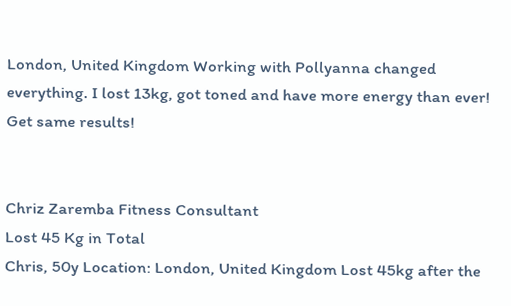London, United Kingdom Working with Pollyanna changed everything. I lost 13kg, got toned and have more energy than ever! Get same results!


Chriz Zaremba Fitness Consultant
Lost 45 Kg in Total
Chris, 50y Location: London, United Kingdom Lost 45kg after the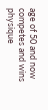age of 50 and now competes and wins physique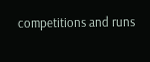competitions and runs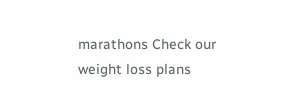marathons Check our weight loss plans